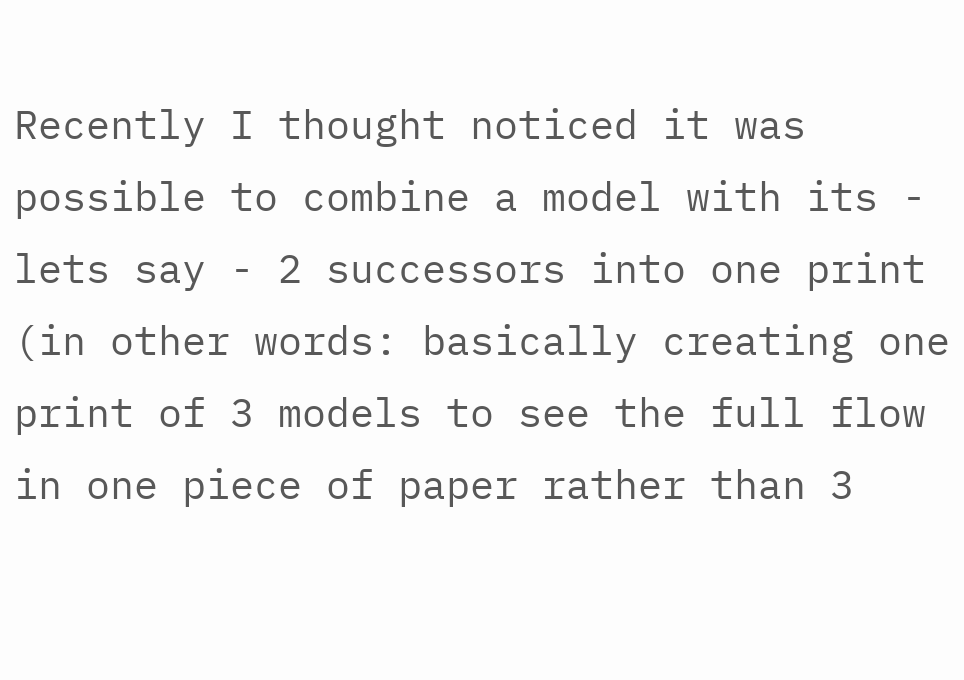Recently I thought noticed it was possible to combine a model with its - lets say - 2 successors into one print (in other words: basically creating one print of 3 models to see the full flow in one piece of paper rather than 3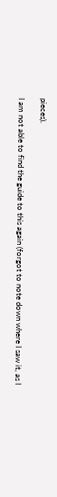pieces).

I am not able to find the guide to this again (forgot to note down where I saw it, as I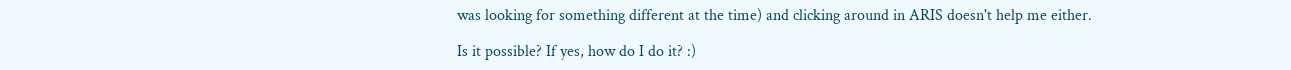was looking for something different at the time) and clicking around in ARIS doesn't help me either.

Is it possible? If yes, how do I do it? :)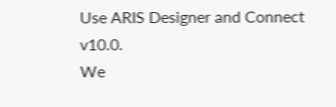Use ARIS Designer and Connect v10.0.
We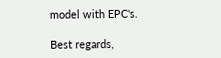model with EPC's.

Best regards,